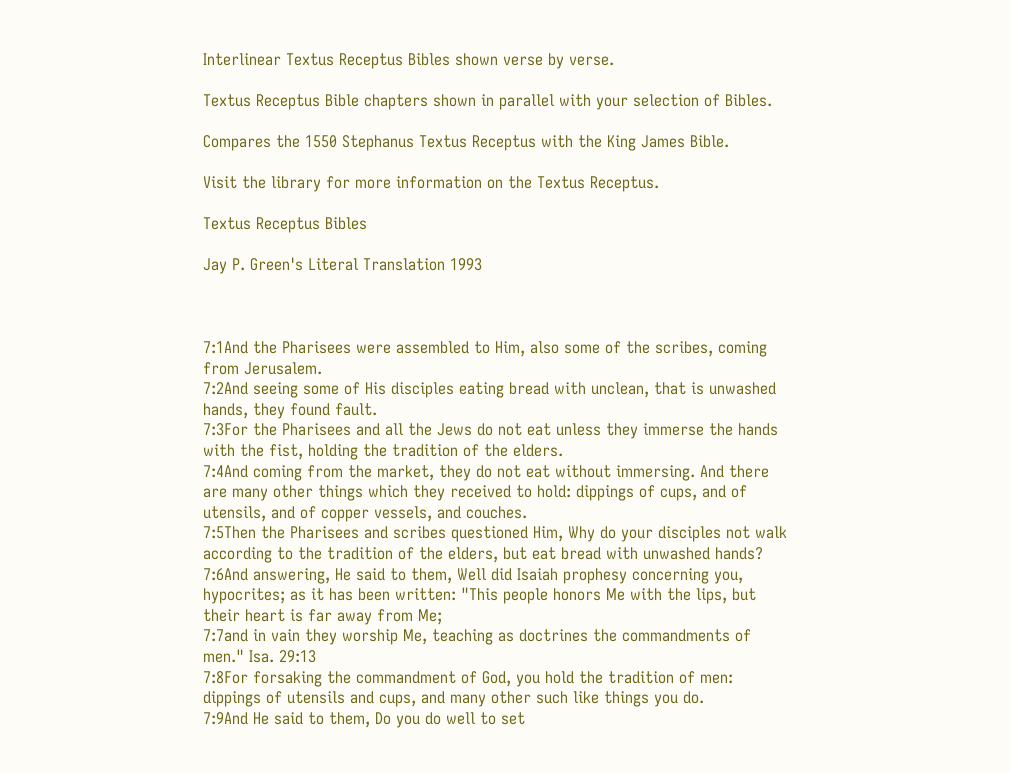Interlinear Textus Receptus Bibles shown verse by verse.

Textus Receptus Bible chapters shown in parallel with your selection of Bibles.

Compares the 1550 Stephanus Textus Receptus with the King James Bible.

Visit the library for more information on the Textus Receptus.

Textus Receptus Bibles

Jay P. Green's Literal Translation 1993



7:1And the Pharisees were assembled to Him, also some of the scribes, coming from Jerusalem.
7:2And seeing some of His disciples eating bread with unclean, that is unwashed hands, they found fault.
7:3For the Pharisees and all the Jews do not eat unless they immerse the hands with the fist, holding the tradition of the elders.
7:4And coming from the market, they do not eat without immersing. And there are many other things which they received to hold: dippings of cups, and of utensils, and of copper vessels, and couches.
7:5Then the Pharisees and scribes questioned Him, Why do your disciples not walk according to the tradition of the elders, but eat bread with unwashed hands?
7:6And answering, He said to them, Well did Isaiah prophesy concerning you, hypocrites; as it has been written: "This people honors Me with the lips, but their heart is far away from Me;
7:7and in vain they worship Me, teaching as doctrines the commandments of men." Isa. 29:13
7:8For forsaking the commandment of God, you hold the tradition of men: dippings of utensils and cups, and many other such like things you do.
7:9And He said to them, Do you do well to set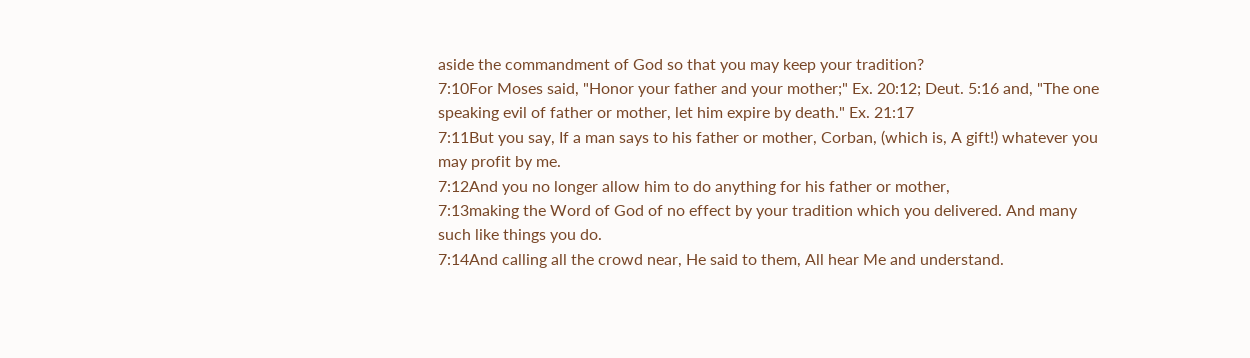aside the commandment of God so that you may keep your tradition?
7:10For Moses said, "Honor your father and your mother;" Ex. 20:12; Deut. 5:16 and, "The one speaking evil of father or mother, let him expire by death." Ex. 21:17
7:11But you say, If a man says to his father or mother, Corban, (which is, A gift!) whatever you may profit by me.
7:12And you no longer allow him to do anything for his father or mother,
7:13making the Word of God of no effect by your tradition which you delivered. And many such like things you do.
7:14And calling all the crowd near, He said to them, All hear Me and understand.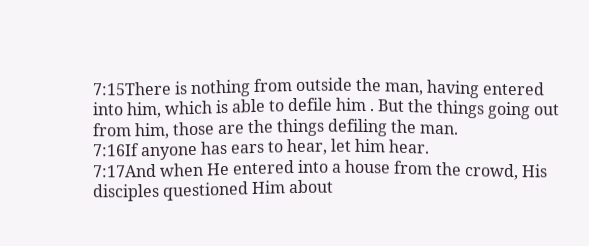7:15There is nothing from outside the man, having entered into him, which is able to defile him . But the things going out from him, those are the things defiling the man.
7:16If anyone has ears to hear, let him hear.
7:17And when He entered into a house from the crowd, His disciples questioned Him about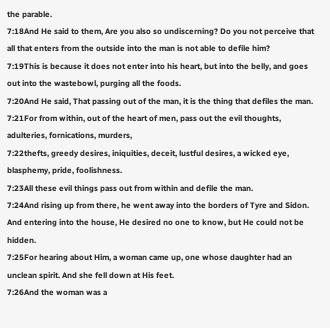the parable.
7:18And He said to them, Are you also so undiscerning? Do you not perceive that all that enters from the outside into the man is not able to defile him?
7:19This is because it does not enter into his heart, but into the belly, and goes out into the wastebowl, purging all the foods.
7:20And He said, That passing out of the man, it is the thing that defiles the man.
7:21For from within, out of the heart of men, pass out the evil thoughts, adulteries, fornications, murders,
7:22thefts, greedy desires, iniquities, deceit, lustful desires, a wicked eye, blasphemy, pride, foolishness.
7:23All these evil things pass out from within and defile the man.
7:24And rising up from there, he went away into the borders of Tyre and Sidon. And entering into the house, He desired no one to know, but He could not be hidden.
7:25For hearing about Him, a woman came up, one whose daughter had an unclean spirit. And she fell down at His feet.
7:26And the woman was a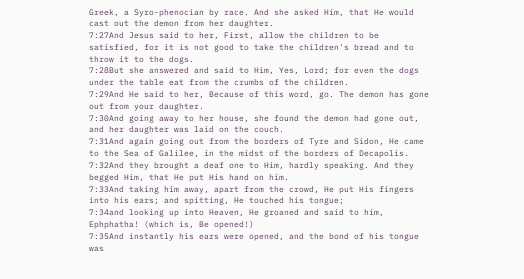Greek, a Syro-phenocian by race. And she asked Him, that He would cast out the demon from her daughter.
7:27And Jesus said to her, First, allow the children to be satisfied, for it is not good to take the children's bread and to throw it to the dogs.
7:28But she answered and said to Him, Yes, Lord; for even the dogs under the table eat from the crumbs of the children.
7:29And He said to her, Because of this word, go. The demon has gone out from your daughter.
7:30And going away to her house, she found the demon had gone out, and her daughter was laid on the couch.
7:31And again going out from the borders of Tyre and Sidon, He came to the Sea of Galilee, in the midst of the borders of Decapolis.
7:32And they brought a deaf one to Him, hardly speaking. And they begged Him, that He put His hand on him.
7:33And taking him away, apart from the crowd, He put His fingers into his ears; and spitting, He touched his tongue;
7:34and looking up into Heaven, He groaned and said to him, Ephphatha! (which is, Be opened!)
7:35And instantly his ears were opened, and the bond of his tongue was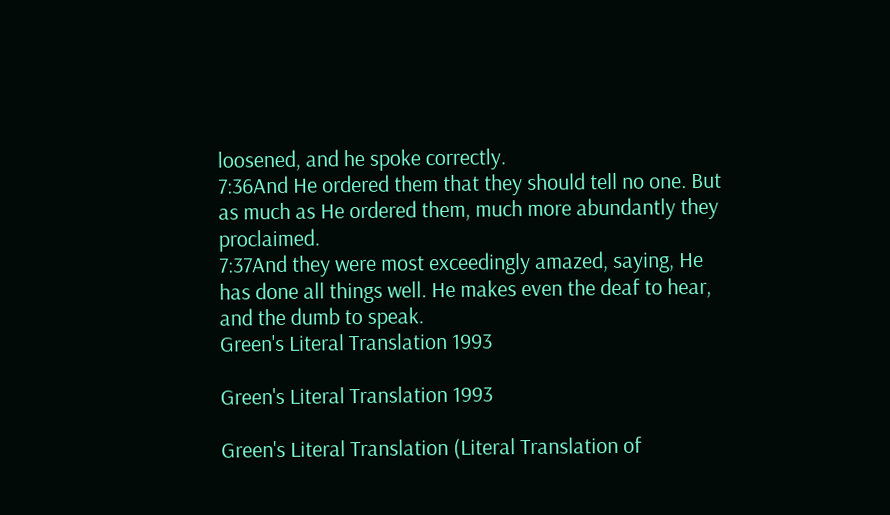loosened, and he spoke correctly.
7:36And He ordered them that they should tell no one. But as much as He ordered them, much more abundantly they proclaimed.
7:37And they were most exceedingly amazed, saying, He has done all things well. He makes even the deaf to hear, and the dumb to speak.
Green's Literal Translation 1993

Green's Literal Translation 1993

Green's Literal Translation (Literal Translation of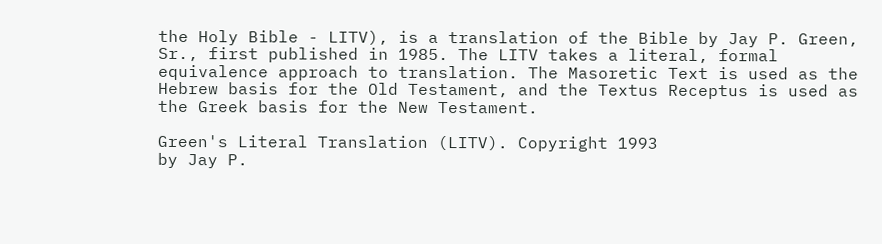the Holy Bible - LITV), is a translation of the Bible by Jay P. Green, Sr., first published in 1985. The LITV takes a literal, formal equivalence approach to translation. The Masoretic Text is used as the Hebrew basis for the Old Testament, and the Textus Receptus is used as the Greek basis for the New Testament.

Green's Literal Translation (LITV). Copyright 1993
by Jay P.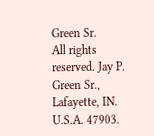Green Sr.
All rights reserved. Jay P. Green Sr.,
Lafayette, IN. U.S.A. 47903.